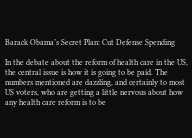Barack Obama’s Secret Plan: Cut Defense Spending

In the debate about the reform of health care in the US, the central issue is how it is going to be paid. The numbers mentioned are dazzling, and certainly to most US voters, who are getting a little nervous about how any health care reform is to be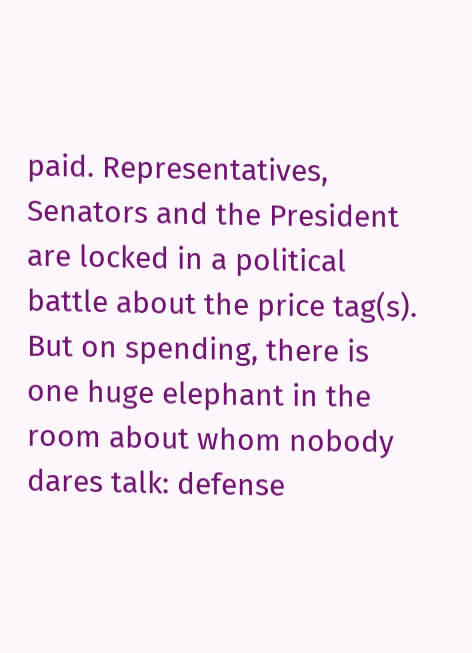paid. Representatives, Senators and the President are locked in a political battle about the price tag(s). But on spending, there is one huge elephant in the room about whom nobody dares talk: defense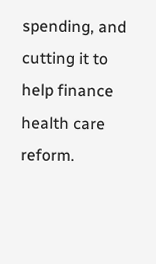spending, and cutting it to help finance health care reform.